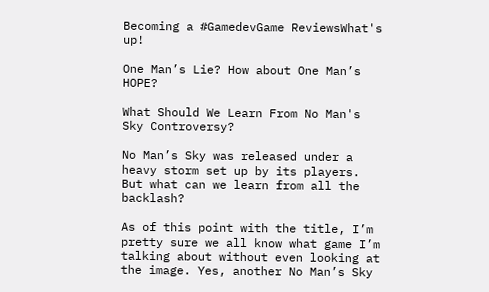Becoming a #GamedevGame ReviewsWhat's up!

One Man’s Lie? How about One Man’s HOPE?

What Should We Learn From No Man's Sky Controversy?

No Man’s Sky was released under a heavy storm set up by its players. But what can we learn from all the backlash?

As of this point with the title, I’m pretty sure we all know what game I’m talking about without even looking at the image. Yes, another No Man’s Sky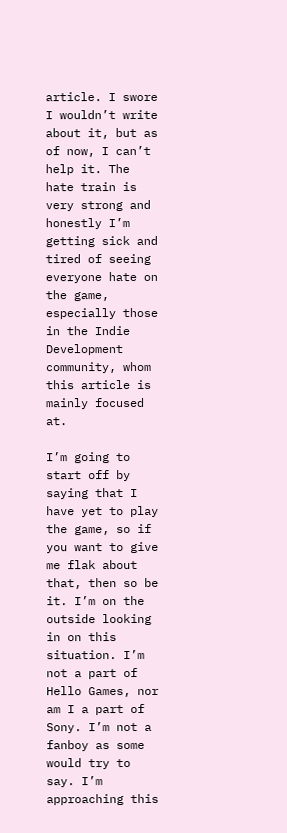article. I swore I wouldn’t write about it, but as of now, I can’t help it. The hate train is very strong and honestly I’m getting sick and tired of seeing everyone hate on the game, especially those in the Indie Development community, whom this article is mainly focused at.

I’m going to start off by saying that I have yet to play the game, so if you want to give me flak about that, then so be it. I’m on the outside looking in on this situation. I’m not a part of Hello Games, nor am I a part of Sony. I’m not a fanboy as some would try to say. I’m approaching this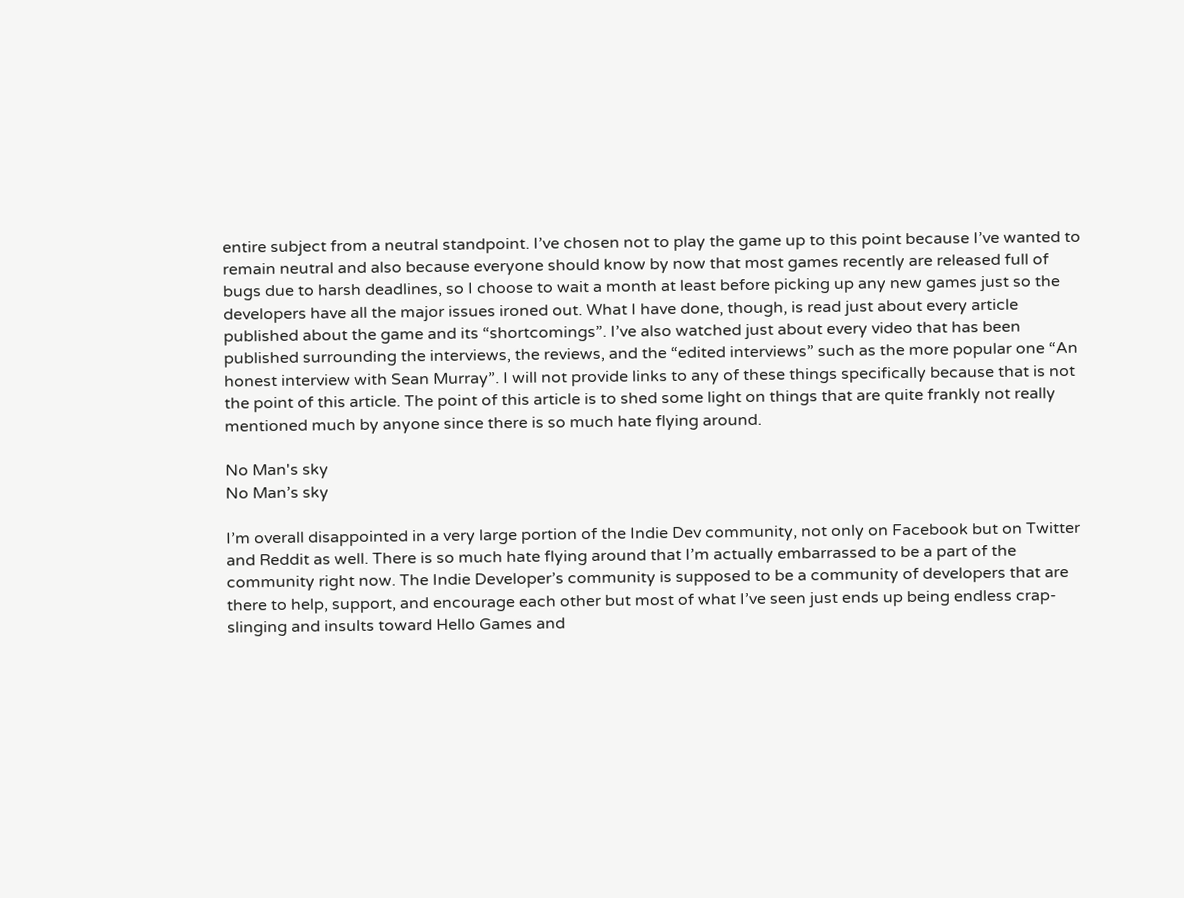entire subject from a neutral standpoint. I’ve chosen not to play the game up to this point because I’ve wanted to remain neutral and also because everyone should know by now that most games recently are released full of bugs due to harsh deadlines, so I choose to wait a month at least before picking up any new games just so the developers have all the major issues ironed out. What I have done, though, is read just about every article published about the game and its “shortcomings”. I’ve also watched just about every video that has been published surrounding the interviews, the reviews, and the “edited interviews” such as the more popular one “An honest interview with Sean Murray”. I will not provide links to any of these things specifically because that is not the point of this article. The point of this article is to shed some light on things that are quite frankly not really mentioned much by anyone since there is so much hate flying around.

No Man's sky
No Man’s sky

I’m overall disappointed in a very large portion of the Indie Dev community, not only on Facebook but on Twitter and Reddit as well. There is so much hate flying around that I’m actually embarrassed to be a part of the community right now. The Indie Developer’s community is supposed to be a community of developers that are there to help, support, and encourage each other but most of what I’ve seen just ends up being endless crap-slinging and insults toward Hello Games and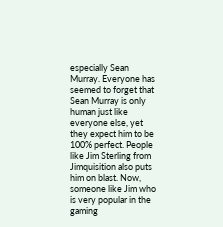especially Sean Murray. Everyone has seemed to forget that Sean Murray is only human just like everyone else, yet they expect him to be 100% perfect. People like Jim Sterling from Jimquisition also puts him on blast. Now, someone like Jim who is very popular in the gaming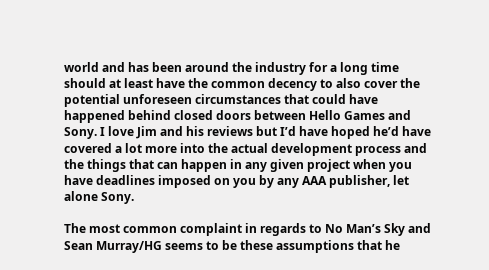world and has been around the industry for a long time should at least have the common decency to also cover the potential unforeseen circumstances that could have happened behind closed doors between Hello Games and Sony. I love Jim and his reviews but I’d have hoped he’d have covered a lot more into the actual development process and the things that can happen in any given project when you have deadlines imposed on you by any AAA publisher, let alone Sony.

The most common complaint in regards to No Man’s Sky and Sean Murray/HG seems to be these assumptions that he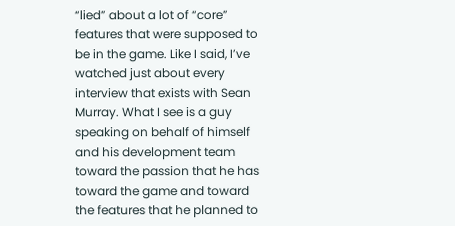“lied” about a lot of “core” features that were supposed to be in the game. Like I said, I’ve watched just about every interview that exists with Sean Murray. What I see is a guy speaking on behalf of himself and his development team toward the passion that he has toward the game and toward the features that he planned to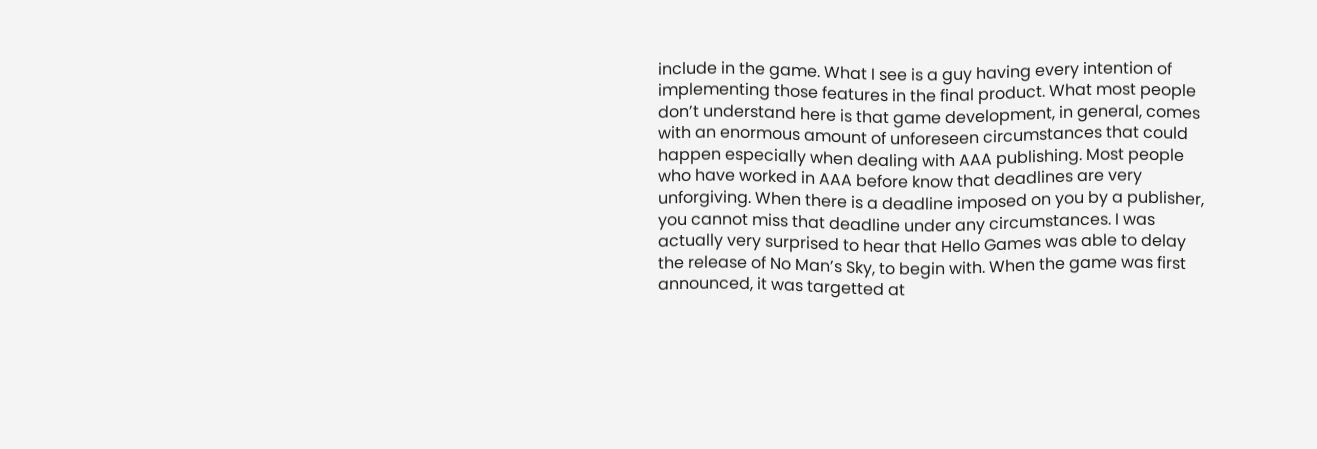include in the game. What I see is a guy having every intention of implementing those features in the final product. What most people don’t understand here is that game development, in general, comes with an enormous amount of unforeseen circumstances that could happen especially when dealing with AAA publishing. Most people who have worked in AAA before know that deadlines are very unforgiving. When there is a deadline imposed on you by a publisher, you cannot miss that deadline under any circumstances. I was actually very surprised to hear that Hello Games was able to delay the release of No Man’s Sky, to begin with. When the game was first announced, it was targetted at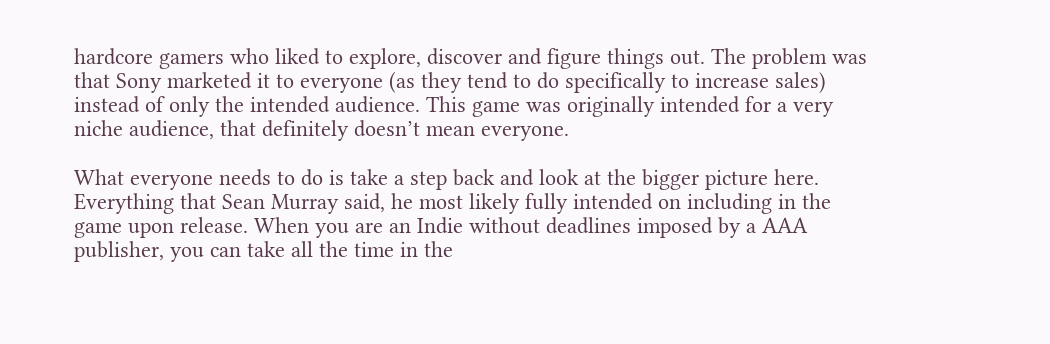hardcore gamers who liked to explore, discover and figure things out. The problem was that Sony marketed it to everyone (as they tend to do specifically to increase sales) instead of only the intended audience. This game was originally intended for a very niche audience, that definitely doesn’t mean everyone.

What everyone needs to do is take a step back and look at the bigger picture here. Everything that Sean Murray said, he most likely fully intended on including in the game upon release. When you are an Indie without deadlines imposed by a AAA publisher, you can take all the time in the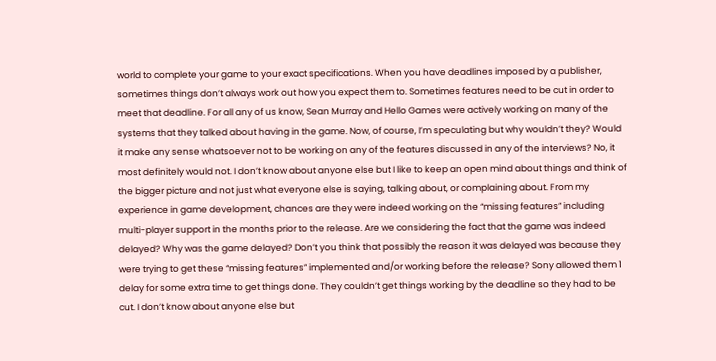world to complete your game to your exact specifications. When you have deadlines imposed by a publisher, sometimes things don’t always work out how you expect them to. Sometimes features need to be cut in order to meet that deadline. For all any of us know, Sean Murray and Hello Games were actively working on many of the systems that they talked about having in the game. Now, of course, I’m speculating but why wouldn’t they? Would it make any sense whatsoever not to be working on any of the features discussed in any of the interviews? No, it most definitely would not. I don’t know about anyone else but I like to keep an open mind about things and think of the bigger picture and not just what everyone else is saying, talking about, or complaining about. From my experience in game development, chances are they were indeed working on the “missing features” including multi-player support in the months prior to the release. Are we considering the fact that the game was indeed delayed? Why was the game delayed? Don’t you think that possibly the reason it was delayed was because they were trying to get these “missing features” implemented and/or working before the release? Sony allowed them 1 delay for some extra time to get things done. They couldn’t get things working by the deadline so they had to be cut. I don’t know about anyone else but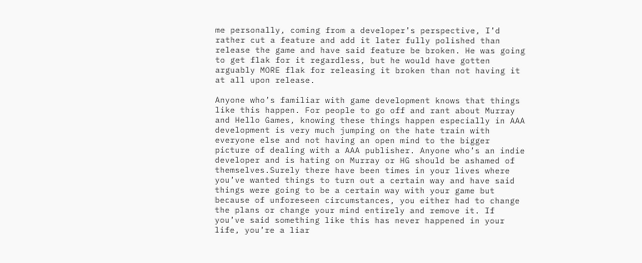me personally, coming from a developer’s perspective, I’d rather cut a feature and add it later fully polished than release the game and have said feature be broken. He was going to get flak for it regardless, but he would have gotten arguably MORE flak for releasing it broken than not having it at all upon release.

Anyone who’s familiar with game development knows that things like this happen. For people to go off and rant about Murray and Hello Games, knowing these things happen especially in AAA development is very much jumping on the hate train with everyone else and not having an open mind to the bigger picture of dealing with a AAA publisher. Anyone who’s an indie developer and is hating on Murray or HG should be ashamed of themselves.Surely there have been times in your lives where you’ve wanted things to turn out a certain way and have said things were going to be a certain way with your game but because of unforeseen circumstances, you either had to change the plans or change your mind entirely and remove it. If you’ve said something like this has never happened in your life, you’re a liar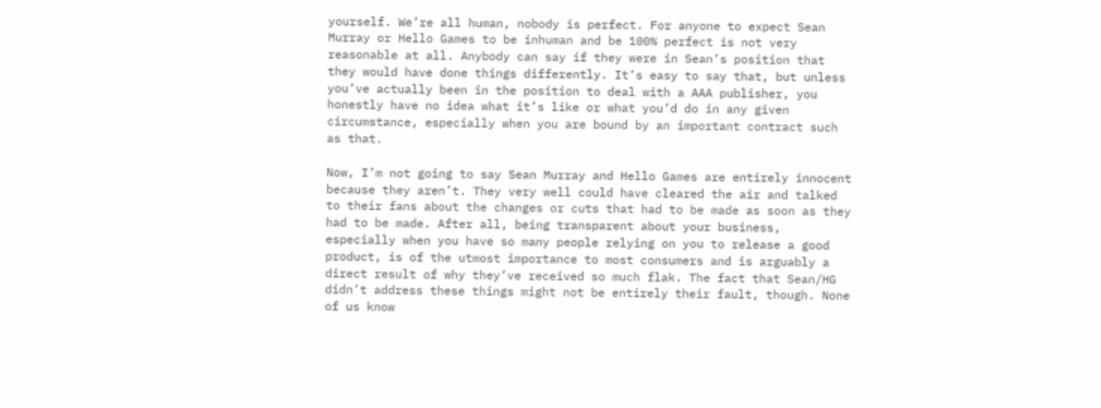yourself. We’re all human, nobody is perfect. For anyone to expect Sean Murray or Hello Games to be inhuman and be 100% perfect is not very reasonable at all. Anybody can say if they were in Sean’s position that they would have done things differently. It’s easy to say that, but unless you’ve actually been in the position to deal with a AAA publisher, you honestly have no idea what it’s like or what you’d do in any given circumstance, especially when you are bound by an important contract such as that.

Now, I’m not going to say Sean Murray and Hello Games are entirely innocent because they aren’t. They very well could have cleared the air and talked to their fans about the changes or cuts that had to be made as soon as they had to be made. After all, being transparent about your business, especially when you have so many people relying on you to release a good product, is of the utmost importance to most consumers and is arguably a direct result of why they’ve received so much flak. The fact that Sean/HG didn’t address these things might not be entirely their fault, though. None of us know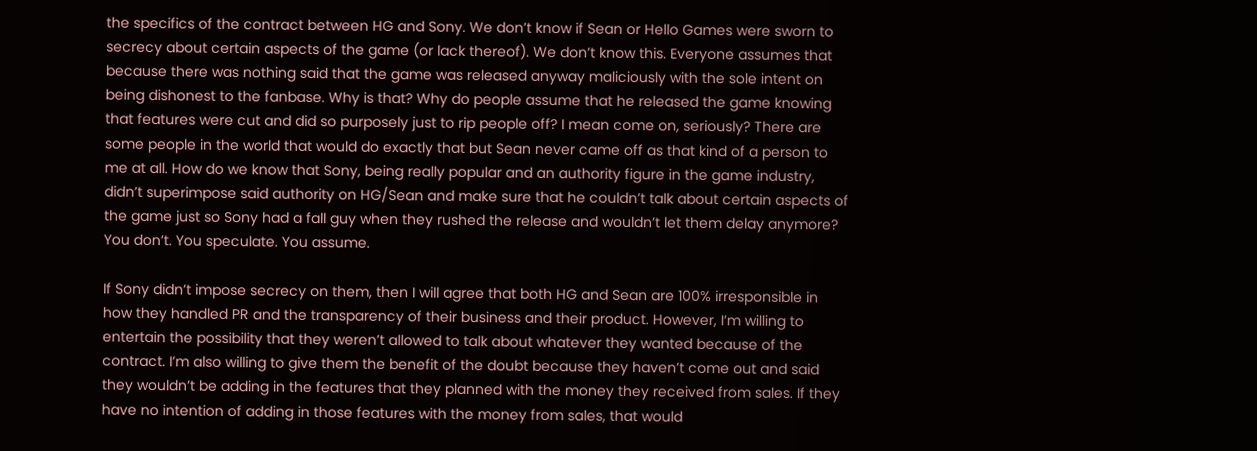the specifics of the contract between HG and Sony. We don’t know if Sean or Hello Games were sworn to secrecy about certain aspects of the game (or lack thereof). We don’t know this. Everyone assumes that because there was nothing said that the game was released anyway maliciously with the sole intent on being dishonest to the fanbase. Why is that? Why do people assume that he released the game knowing that features were cut and did so purposely just to rip people off? I mean come on, seriously? There are some people in the world that would do exactly that but Sean never came off as that kind of a person to me at all. How do we know that Sony, being really popular and an authority figure in the game industry, didn’t superimpose said authority on HG/Sean and make sure that he couldn’t talk about certain aspects of the game just so Sony had a fall guy when they rushed the release and wouldn’t let them delay anymore? You don’t. You speculate. You assume.

If Sony didn’t impose secrecy on them, then I will agree that both HG and Sean are 100% irresponsible in how they handled PR and the transparency of their business and their product. However, I’m willing to entertain the possibility that they weren’t allowed to talk about whatever they wanted because of the contract. I’m also willing to give them the benefit of the doubt because they haven’t come out and said they wouldn’t be adding in the features that they planned with the money they received from sales. If they have no intention of adding in those features with the money from sales, that would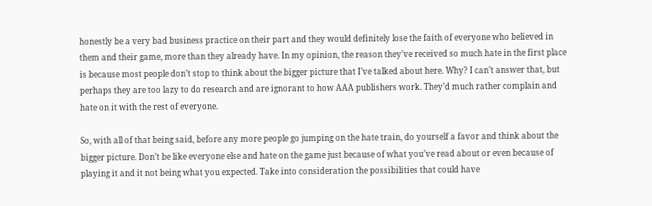honestly be a very bad business practice on their part and they would definitely lose the faith of everyone who believed in them and their game, more than they already have. In my opinion, the reason they’ve received so much hate in the first place is because most people don’t stop to think about the bigger picture that I’ve talked about here. Why? I can’t answer that, but perhaps they are too lazy to do research and are ignorant to how AAA publishers work. They’d much rather complain and hate on it with the rest of everyone.

So, with all of that being said, before any more people go jumping on the hate train, do yourself a favor and think about the bigger picture. Don’t be like everyone else and hate on the game just because of what you’ve read about or even because of playing it and it not being what you expected. Take into consideration the possibilities that could have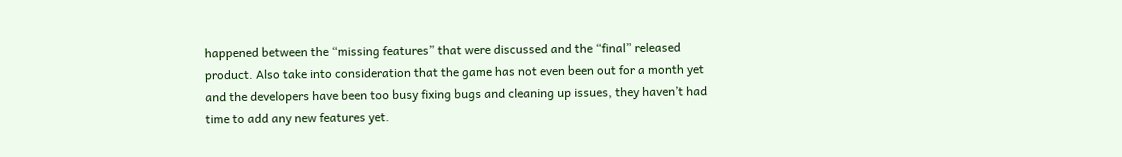happened between the “missing features” that were discussed and the “final” released product. Also take into consideration that the game has not even been out for a month yet and the developers have been too busy fixing bugs and cleaning up issues, they haven’t had time to add any new features yet.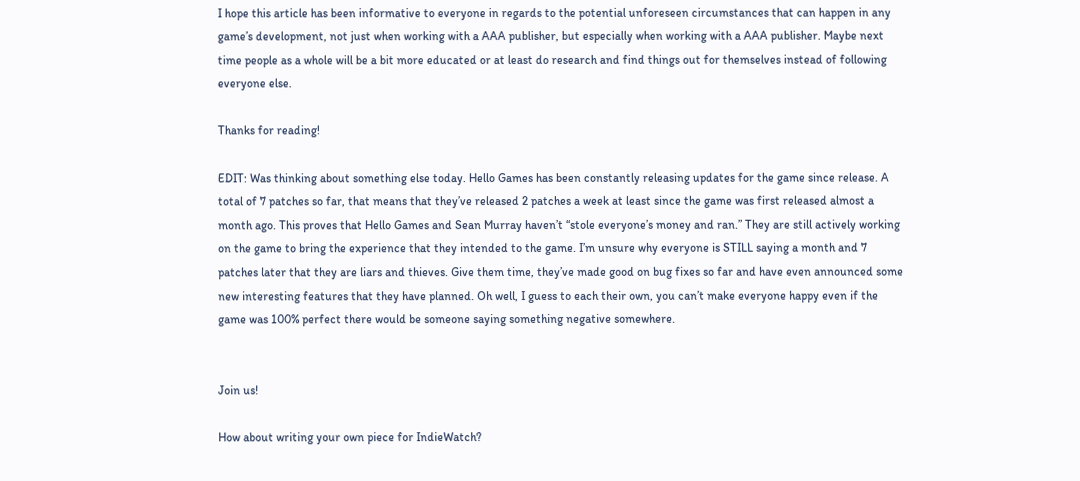I hope this article has been informative to everyone in regards to the potential unforeseen circumstances that can happen in any game’s development, not just when working with a AAA publisher, but especially when working with a AAA publisher. Maybe next time people as a whole will be a bit more educated or at least do research and find things out for themselves instead of following everyone else.

Thanks for reading!

EDIT: Was thinking about something else today. Hello Games has been constantly releasing updates for the game since release. A total of 7 patches so far, that means that they’ve released 2 patches a week at least since the game was first released almost a month ago. This proves that Hello Games and Sean Murray haven’t “stole everyone’s money and ran.” They are still actively working on the game to bring the experience that they intended to the game. I’m unsure why everyone is STILL saying a month and 7 patches later that they are liars and thieves. Give them time, they’ve made good on bug fixes so far and have even announced some new interesting features that they have planned. Oh well, I guess to each their own, you can’t make everyone happy even if the game was 100% perfect there would be someone saying something negative somewhere.


Join us!

How about writing your own piece for IndieWatch?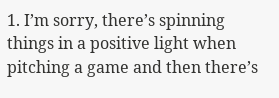1. I’m sorry, there’s spinning things in a positive light when pitching a game and then there’s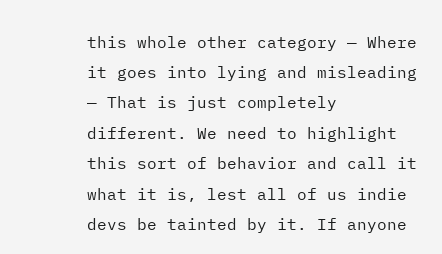this whole other category — Where it goes into lying and misleading — That is just completely different. We need to highlight this sort of behavior and call it what it is, lest all of us indie devs be tainted by it. If anyone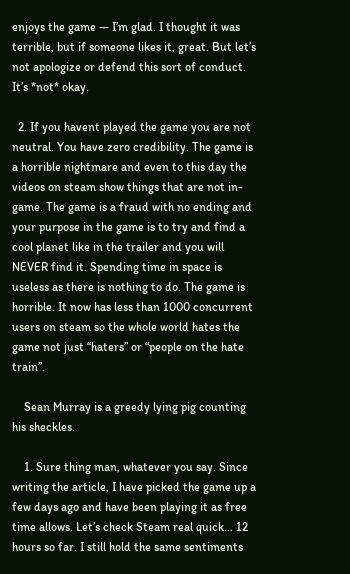enjoys the game — I’m glad. I thought it was terrible, but if someone likes it, great. But let’s not apologize or defend this sort of conduct. It’s *not* okay.

  2. If you havent played the game you are not neutral. You have zero credibility. The game is a horrible nightmare and even to this day the videos on steam show things that are not in-game. The game is a fraud with no ending and your purpose in the game is to try and find a cool planet like in the trailer and you will NEVER find it. Spending time in space is useless as there is nothing to do. The game is horrible. It now has less than 1000 concurrent users on steam so the whole world hates the game not just “haters” or “people on the hate train”.

    Sean Murray is a greedy lying pig counting his sheckles.

    1. Sure thing man, whatever you say. Since writing the article, I have picked the game up a few days ago and have been playing it as free time allows. Let’s check Steam real quick… 12 hours so far. I still hold the same sentiments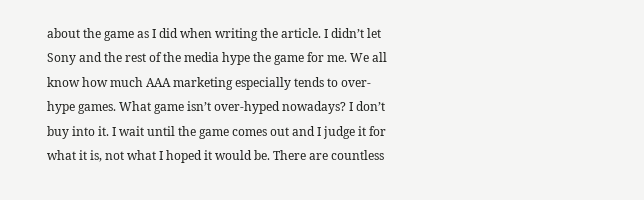about the game as I did when writing the article. I didn’t let Sony and the rest of the media hype the game for me. We all know how much AAA marketing especially tends to over-hype games. What game isn’t over-hyped nowadays? I don’t buy into it. I wait until the game comes out and I judge it for what it is, not what I hoped it would be. There are countless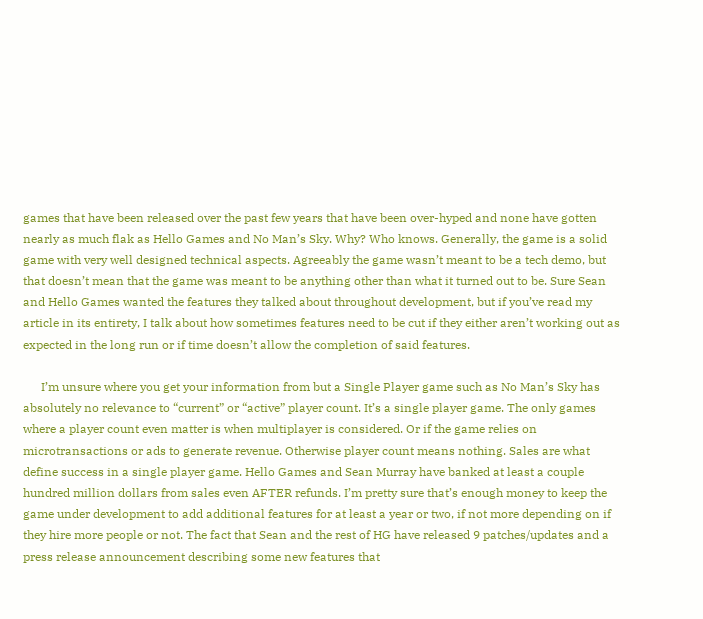games that have been released over the past few years that have been over-hyped and none have gotten nearly as much flak as Hello Games and No Man’s Sky. Why? Who knows. Generally, the game is a solid game with very well designed technical aspects. Agreeably the game wasn’t meant to be a tech demo, but that doesn’t mean that the game was meant to be anything other than what it turned out to be. Sure Sean and Hello Games wanted the features they talked about throughout development, but if you’ve read my article in its entirety, I talk about how sometimes features need to be cut if they either aren’t working out as expected in the long run or if time doesn’t allow the completion of said features.

      I’m unsure where you get your information from but a Single Player game such as No Man’s Sky has absolutely no relevance to “current” or “active” player count. It’s a single player game. The only games where a player count even matter is when multiplayer is considered. Or if the game relies on microtransactions or ads to generate revenue. Otherwise player count means nothing. Sales are what define success in a single player game. Hello Games and Sean Murray have banked at least a couple hundred million dollars from sales even AFTER refunds. I’m pretty sure that’s enough money to keep the game under development to add additional features for at least a year or two, if not more depending on if they hire more people or not. The fact that Sean and the rest of HG have released 9 patches/updates and a press release announcement describing some new features that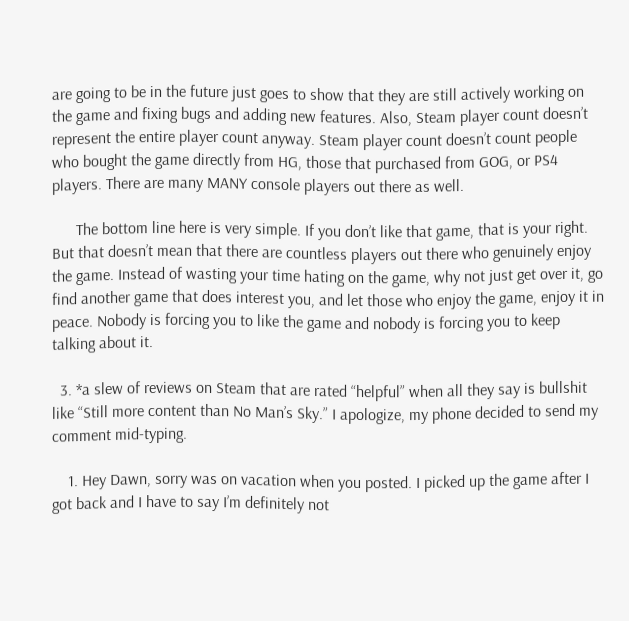are going to be in the future just goes to show that they are still actively working on the game and fixing bugs and adding new features. Also, Steam player count doesn’t represent the entire player count anyway. Steam player count doesn’t count people who bought the game directly from HG, those that purchased from GOG, or PS4 players. There are many MANY console players out there as well.

      The bottom line here is very simple. If you don’t like that game, that is your right. But that doesn’t mean that there are countless players out there who genuinely enjoy the game. Instead of wasting your time hating on the game, why not just get over it, go find another game that does interest you, and let those who enjoy the game, enjoy it in peace. Nobody is forcing you to like the game and nobody is forcing you to keep talking about it.

  3. *a slew of reviews on Steam that are rated “helpful” when all they say is bullshit like “Still more content than No Man’s Sky.” I apologize, my phone decided to send my comment mid-typing.

    1. Hey Dawn, sorry was on vacation when you posted. I picked up the game after I got back and I have to say I’m definitely not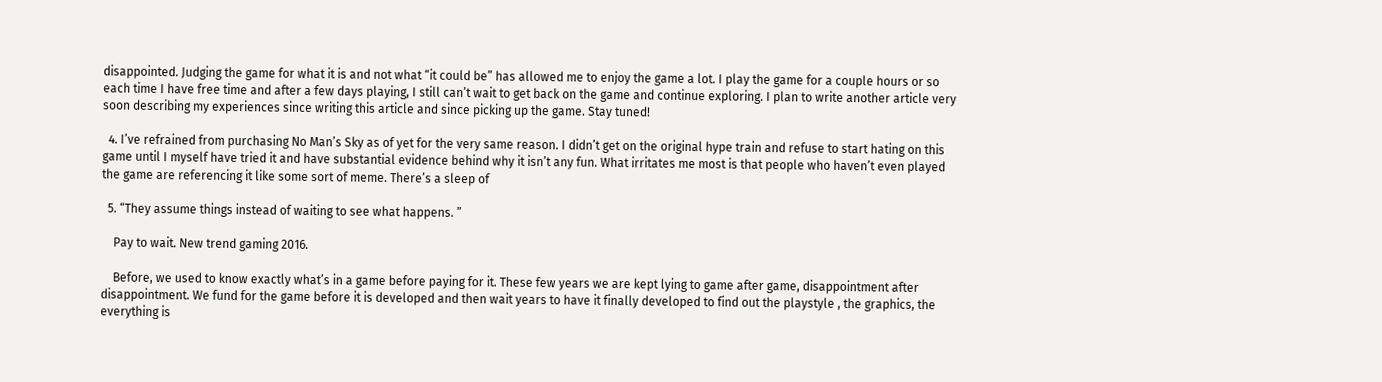disappointed. Judging the game for what it is and not what “it could be” has allowed me to enjoy the game a lot. I play the game for a couple hours or so each time I have free time and after a few days playing, I still can’t wait to get back on the game and continue exploring. I plan to write another article very soon describing my experiences since writing this article and since picking up the game. Stay tuned!

  4. I’ve refrained from purchasing No Man’s Sky as of yet for the very same reason. I didn’t get on the original hype train and refuse to start hating on this game until I myself have tried it and have substantial evidence behind why it isn’t any fun. What irritates me most is that people who haven’t even played the game are referencing it like some sort of meme. There’s a sleep of

  5. “They assume things instead of waiting to see what happens. ”

    Pay to wait. New trend gaming 2016.

    Before, we used to know exactly what’s in a game before paying for it. These few years we are kept lying to game after game, disappointment after disappointment. We fund for the game before it is developed and then wait years to have it finally developed to find out the playstyle , the graphics, the everything is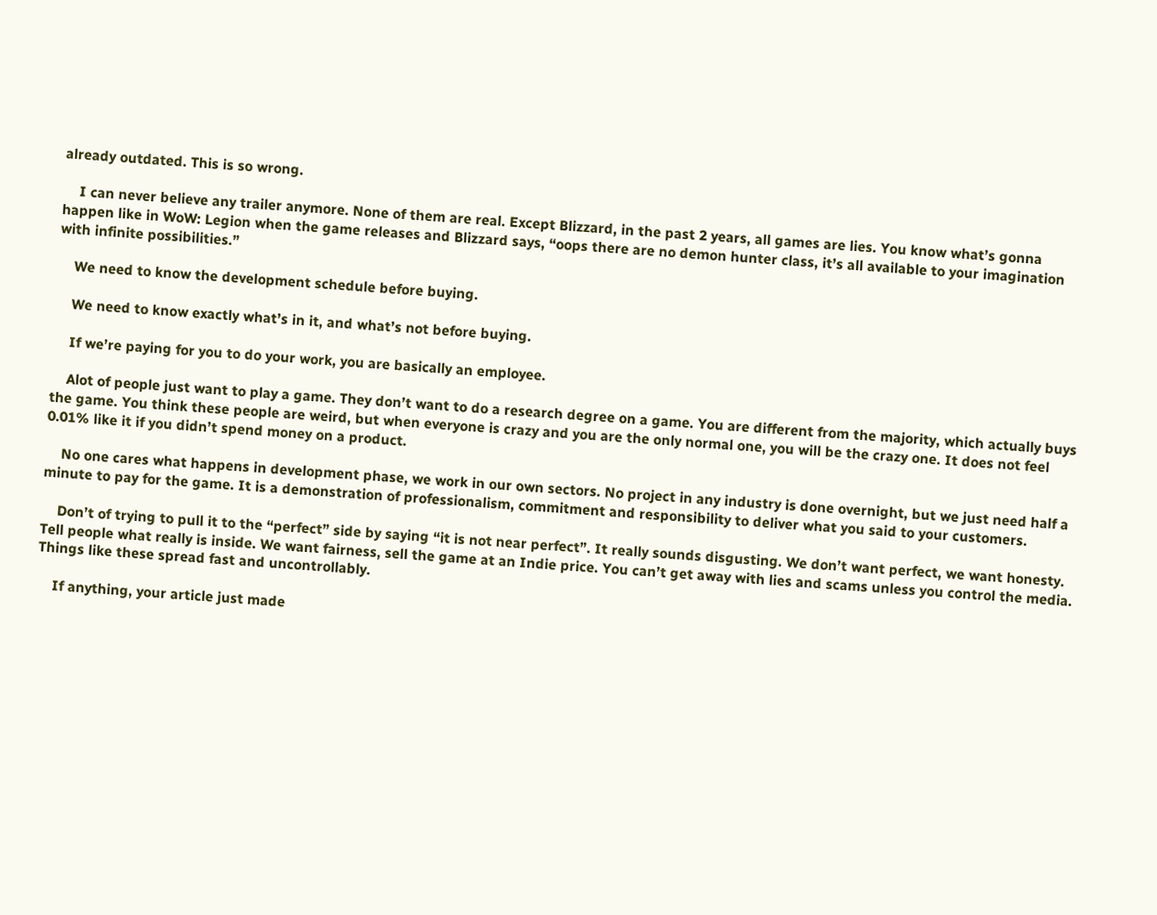already outdated. This is so wrong.

    I can never believe any trailer anymore. None of them are real. Except Blizzard, in the past 2 years, all games are lies. You know what’s gonna happen like in WoW: Legion when the game releases and Blizzard says, “oops there are no demon hunter class, it’s all available to your imagination with infinite possibilities.”

    We need to know the development schedule before buying.

    We need to know exactly what’s in it, and what’s not before buying.

    If we’re paying for you to do your work, you are basically an employee.

    Alot of people just want to play a game. They don’t want to do a research degree on a game. You are different from the majority, which actually buys the game. You think these people are weird, but when everyone is crazy and you are the only normal one, you will be the crazy one. It does not feel 0.01% like it if you didn’t spend money on a product.

    No one cares what happens in development phase, we work in our own sectors. No project in any industry is done overnight, but we just need half a minute to pay for the game. It is a demonstration of professionalism, commitment and responsibility to deliver what you said to your customers.

    Don’t of trying to pull it to the “perfect” side by saying “it is not near perfect”. It really sounds disgusting. We don’t want perfect, we want honesty. Tell people what really is inside. We want fairness, sell the game at an Indie price. You can’t get away with lies and scams unless you control the media. Things like these spread fast and uncontrollably.

    If anything, your article just made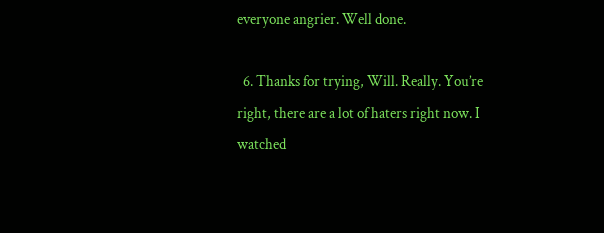everyone angrier. Well done.

  6. Thanks for trying, Will. Really. You’re right, there are a lot of haters right now. I watched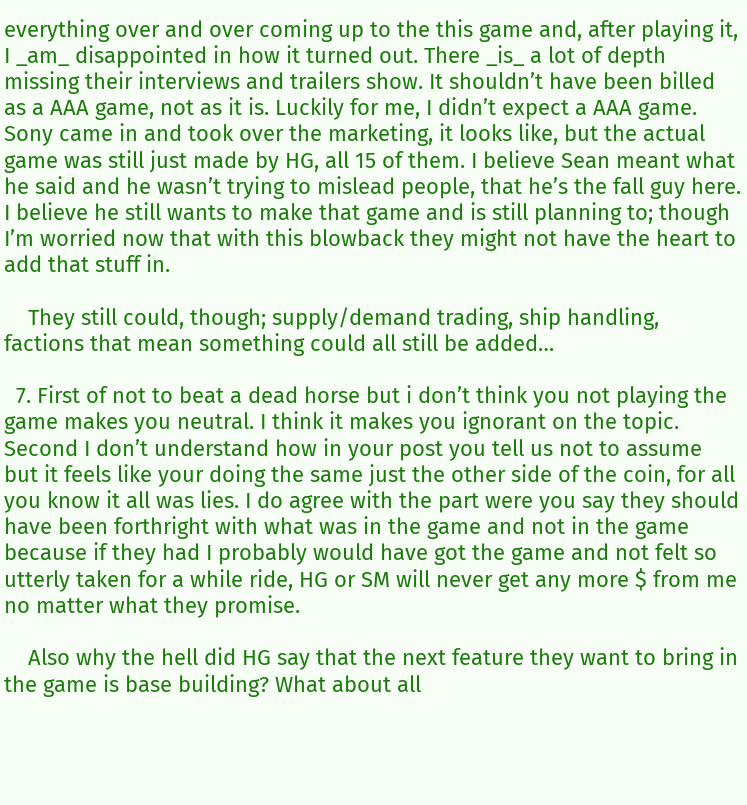everything over and over coming up to the this game and, after playing it, I _am_ disappointed in how it turned out. There _is_ a lot of depth missing their interviews and trailers show. It shouldn’t have been billed as a AAA game, not as it is. Luckily for me, I didn’t expect a AAA game. Sony came in and took over the marketing, it looks like, but the actual game was still just made by HG, all 15 of them. I believe Sean meant what he said and he wasn’t trying to mislead people, that he’s the fall guy here. I believe he still wants to make that game and is still planning to; though I’m worried now that with this blowback they might not have the heart to add that stuff in.

    They still could, though; supply/demand trading, ship handling, factions that mean something could all still be added…

  7. First of not to beat a dead horse but i don’t think you not playing the game makes you neutral. I think it makes you ignorant on the topic. Second I don’t understand how in your post you tell us not to assume but it feels like your doing the same just the other side of the coin, for all you know it all was lies. I do agree with the part were you say they should have been forthright with what was in the game and not in the game because if they had I probably would have got the game and not felt so utterly taken for a while ride, HG or SM will never get any more $ from me no matter what they promise.

    Also why the hell did HG say that the next feature they want to bring in the game is base building? What about all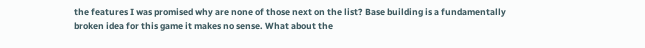the features I was promised why are none of those next on the list? Base building is a fundamentally broken idea for this game it makes no sense. What about the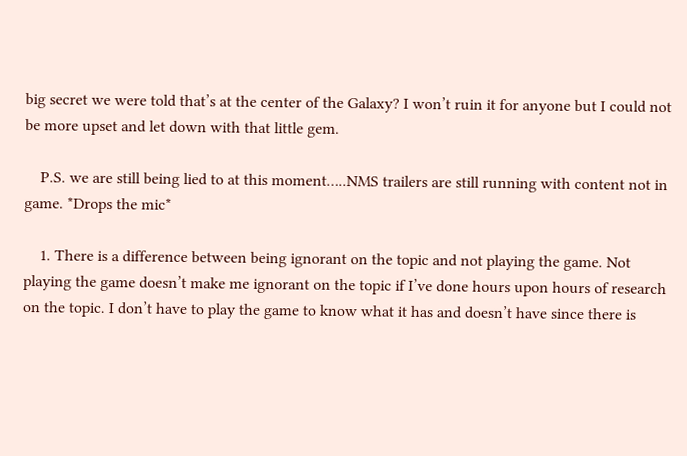big secret we were told that’s at the center of the Galaxy? I won’t ruin it for anyone but I could not be more upset and let down with that little gem.

    P.S. we are still being lied to at this moment…..NMS trailers are still running with content not in game. *Drops the mic*

    1. There is a difference between being ignorant on the topic and not playing the game. Not playing the game doesn’t make me ignorant on the topic if I’ve done hours upon hours of research on the topic. I don’t have to play the game to know what it has and doesn’t have since there is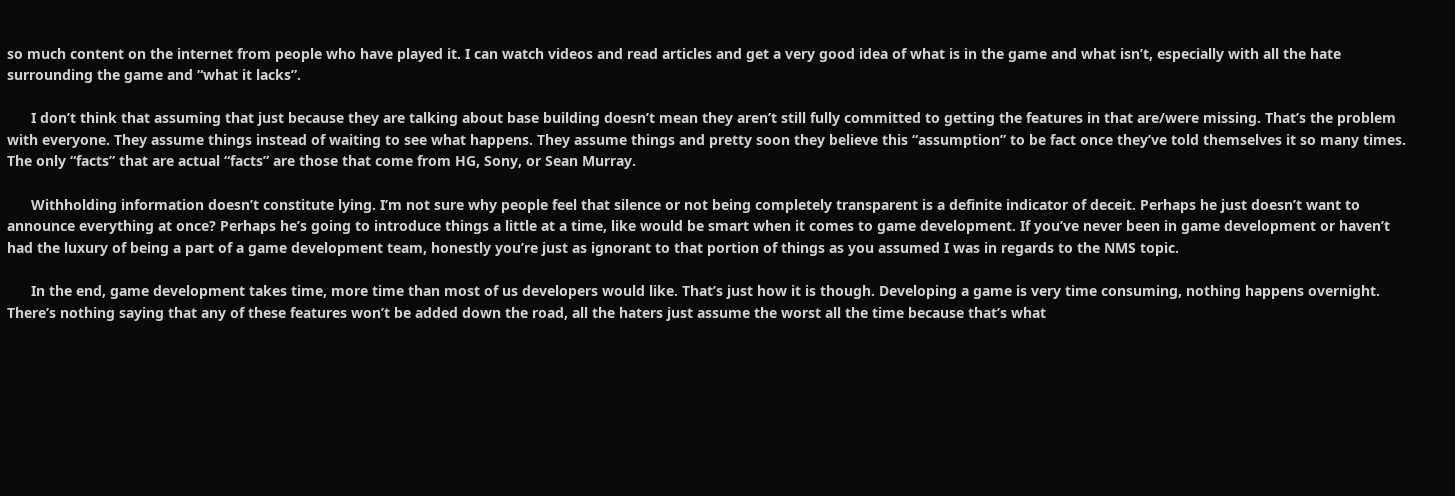so much content on the internet from people who have played it. I can watch videos and read articles and get a very good idea of what is in the game and what isn’t, especially with all the hate surrounding the game and “what it lacks”.

      I don’t think that assuming that just because they are talking about base building doesn’t mean they aren’t still fully committed to getting the features in that are/were missing. That’s the problem with everyone. They assume things instead of waiting to see what happens. They assume things and pretty soon they believe this “assumption” to be fact once they’ve told themselves it so many times. The only “facts” that are actual “facts” are those that come from HG, Sony, or Sean Murray.

      Withholding information doesn’t constitute lying. I’m not sure why people feel that silence or not being completely transparent is a definite indicator of deceit. Perhaps he just doesn’t want to announce everything at once? Perhaps he’s going to introduce things a little at a time, like would be smart when it comes to game development. If you’ve never been in game development or haven’t had the luxury of being a part of a game development team, honestly you’re just as ignorant to that portion of things as you assumed I was in regards to the NMS topic.

      In the end, game development takes time, more time than most of us developers would like. That’s just how it is though. Developing a game is very time consuming, nothing happens overnight. There’s nothing saying that any of these features won’t be added down the road, all the haters just assume the worst all the time because that’s what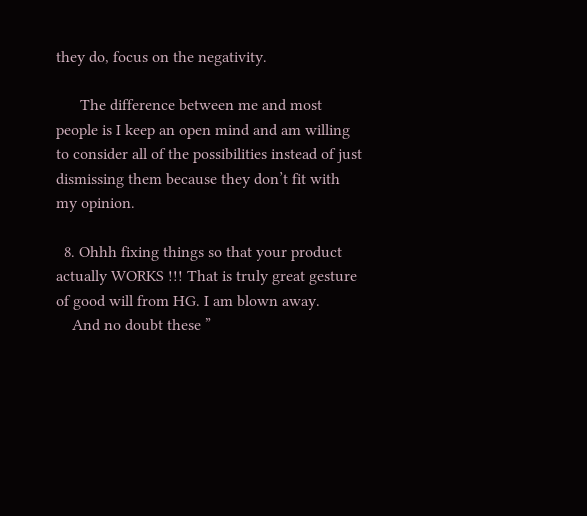they do, focus on the negativity.

      The difference between me and most people is I keep an open mind and am willing to consider all of the possibilities instead of just dismissing them because they don’t fit with my opinion.

  8. Ohhh fixing things so that your product actually WORKS !!! That is truly great gesture of good will from HG. I am blown away.
    And no doubt these ”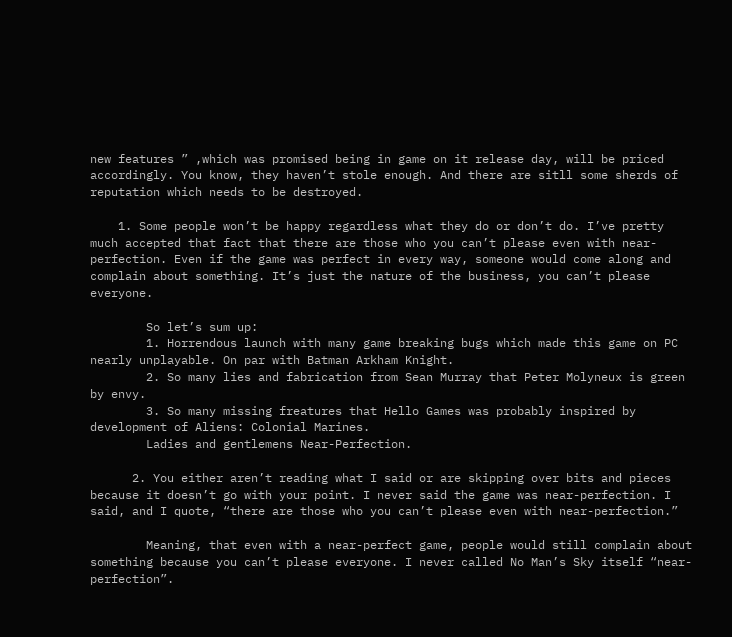new features ” ,which was promised being in game on it release day, will be priced accordingly. You know, they haven’t stole enough. And there are sitll some sherds of reputation which needs to be destroyed.

    1. Some people won’t be happy regardless what they do or don’t do. I’ve pretty much accepted that fact that there are those who you can’t please even with near-perfection. Even if the game was perfect in every way, someone would come along and complain about something. It’s just the nature of the business, you can’t please everyone.

        So let’s sum up:
        1. Horrendous launch with many game breaking bugs which made this game on PC nearly unplayable. On par with Batman Arkham Knight.
        2. So many lies and fabrication from Sean Murray that Peter Molyneux is green by envy.
        3. So many missing freatures that Hello Games was probably inspired by development of Aliens: Colonial Marines.
        Ladies and gentlemens Near-Perfection.

      2. You either aren’t reading what I said or are skipping over bits and pieces because it doesn’t go with your point. I never said the game was near-perfection. I said, and I quote, “there are those who you can’t please even with near-perfection.”

        Meaning, that even with a near-perfect game, people would still complain about something because you can’t please everyone. I never called No Man’s Sky itself “near-perfection”.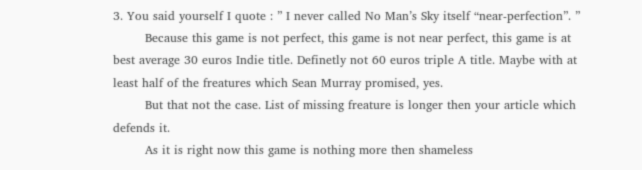3. You said yourself I quote : ” I never called No Man’s Sky itself “near-perfection”. ”
        Because this game is not perfect, this game is not near perfect, this game is at best average 30 euros Indie title. Definetly not 60 euros triple A title. Maybe with at least half of the freatures which Sean Murray promised, yes.
        But that not the case. List of missing freature is longer then your article which defends it.
        As it is right now this game is nothing more then shameless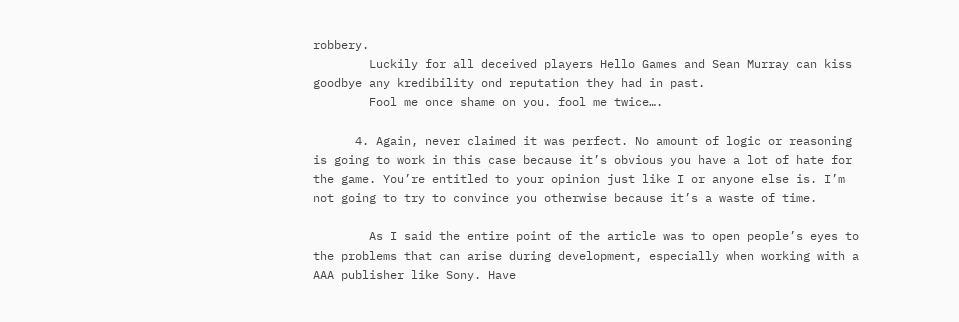robbery.
        Luckily for all deceived players Hello Games and Sean Murray can kiss goodbye any kredibility ond reputation they had in past.
        Fool me once shame on you. fool me twice….

      4. Again, never claimed it was perfect. No amount of logic or reasoning is going to work in this case because it’s obvious you have a lot of hate for the game. You’re entitled to your opinion just like I or anyone else is. I’m not going to try to convince you otherwise because it’s a waste of time.

        As I said the entire point of the article was to open people’s eyes to the problems that can arise during development, especially when working with a AAA publisher like Sony. Have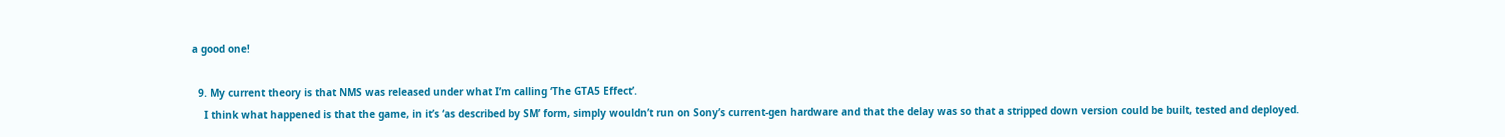a good one!

  9. My current theory is that NMS was released under what I’m calling ‘The GTA5 Effect’.
    I think what happened is that the game, in it’s ‘as described by SM’ form, simply wouldn’t run on Sony’s current-gen hardware and that the delay was so that a stripped down version could be built, tested and deployed.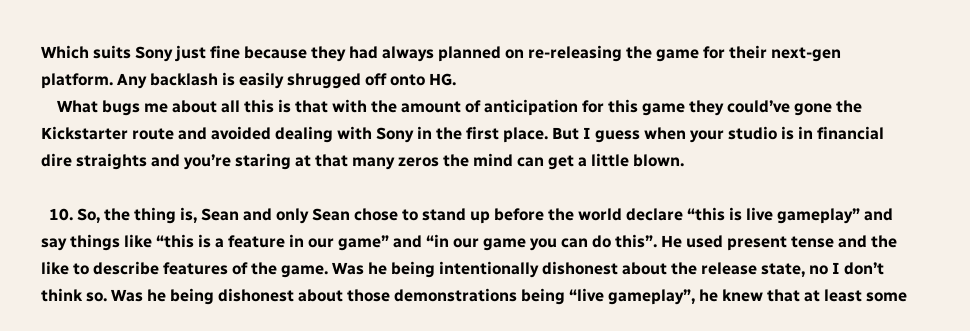Which suits Sony just fine because they had always planned on re-releasing the game for their next-gen platform. Any backlash is easily shrugged off onto HG.
    What bugs me about all this is that with the amount of anticipation for this game they could’ve gone the Kickstarter route and avoided dealing with Sony in the first place. But I guess when your studio is in financial dire straights and you’re staring at that many zeros the mind can get a little blown.

  10. So, the thing is, Sean and only Sean chose to stand up before the world declare “this is live gameplay” and say things like “this is a feature in our game” and “in our game you can do this”. He used present tense and the like to describe features of the game. Was he being intentionally dishonest about the release state, no I don’t think so. Was he being dishonest about those demonstrations being “live gameplay”, he knew that at least some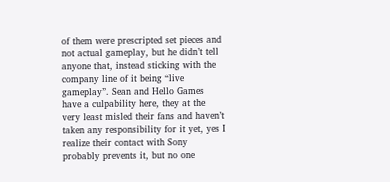of them were prescripted set pieces and not actual gameplay, but he didn’t tell anyone that, instead sticking with the company line of it being “live gameplay”. Sean and Hello Games have a culpability here, they at the very least misled their fans and haven’t taken any responsibility for it yet, yes I realize their contact with Sony probably prevents it, but no one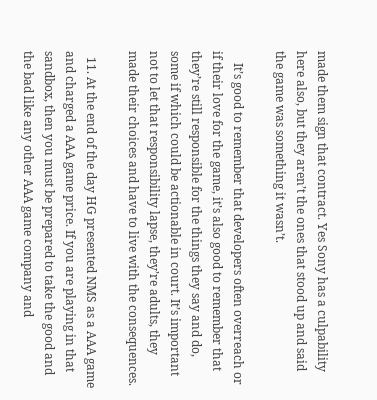made them sign that contract. Yes Sony has a culpability here also, but they aren’t the ones that stood up and said the game was something it wasn’t.

    It’s good to remember that developers often overreach or if their love for the game, it’s also good to remember that they’re still responsible for the things they say and do, some if which could be actionable in court. It’s important not to let that responsibility lapse, they’re adults, they made their choices and have to live with the consequences.

  11. At the end of the day HG presented NMS as a AAA game and charged a AAA game price. If you are playing in that sandbox, then you must be prepared to take the good and the bad like any other AAA game company and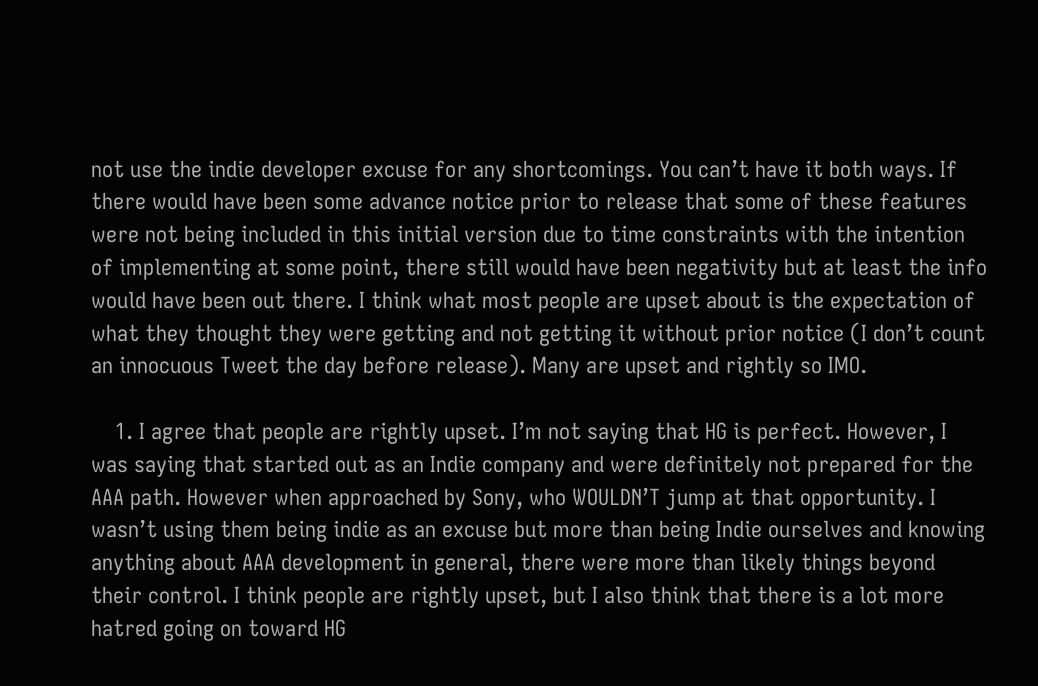not use the indie developer excuse for any shortcomings. You can’t have it both ways. If there would have been some advance notice prior to release that some of these features were not being included in this initial version due to time constraints with the intention of implementing at some point, there still would have been negativity but at least the info would have been out there. I think what most people are upset about is the expectation of what they thought they were getting and not getting it without prior notice (I don’t count an innocuous Tweet the day before release). Many are upset and rightly so IMO.

    1. I agree that people are rightly upset. I’m not saying that HG is perfect. However, I was saying that started out as an Indie company and were definitely not prepared for the AAA path. However when approached by Sony, who WOULDN’T jump at that opportunity. I wasn’t using them being indie as an excuse but more than being Indie ourselves and knowing anything about AAA development in general, there were more than likely things beyond their control. I think people are rightly upset, but I also think that there is a lot more hatred going on toward HG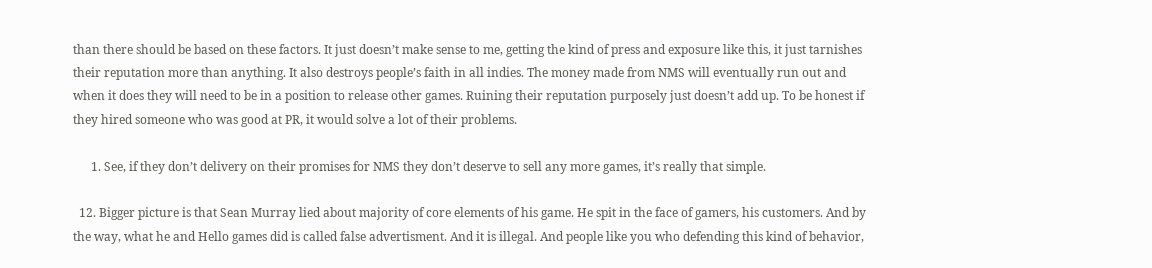than there should be based on these factors. It just doesn’t make sense to me, getting the kind of press and exposure like this, it just tarnishes their reputation more than anything. It also destroys people’s faith in all indies. The money made from NMS will eventually run out and when it does they will need to be in a position to release other games. Ruining their reputation purposely just doesn’t add up. To be honest if they hired someone who was good at PR, it would solve a lot of their problems.

      1. See, if they don’t delivery on their promises for NMS they don’t deserve to sell any more games, it’s really that simple.

  12. Bigger picture is that Sean Murray lied about majority of core elements of his game. He spit in the face of gamers, his customers. And by the way, what he and Hello games did is called false advertisment. And it is illegal. And people like you who defending this kind of behavior,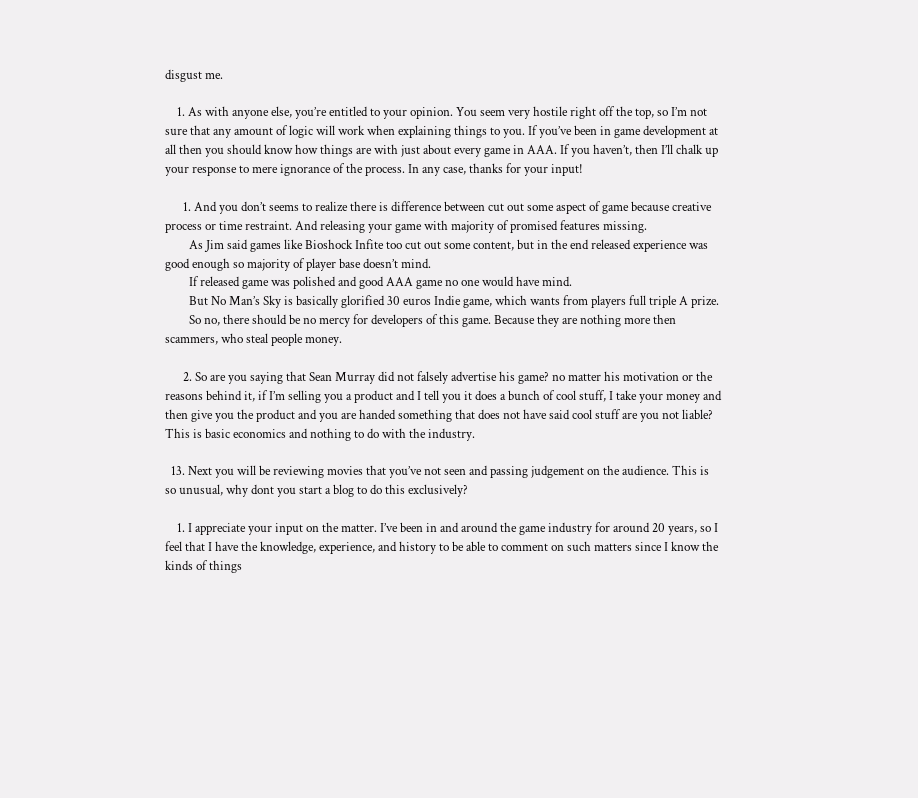disgust me.

    1. As with anyone else, you’re entitled to your opinion. You seem very hostile right off the top, so I’m not sure that any amount of logic will work when explaining things to you. If you’ve been in game development at all then you should know how things are with just about every game in AAA. If you haven’t, then I’ll chalk up your response to mere ignorance of the process. In any case, thanks for your input!

      1. And you don’t seems to realize there is difference between cut out some aspect of game because creative process or time restraint. And releasing your game with majority of promised features missing.
        As Jim said games like Bioshock Infite too cut out some content, but in the end released experience was good enough so majority of player base doesn’t mind.
        If released game was polished and good AAA game no one would have mind.
        But No Man’s Sky is basically glorified 30 euros Indie game, which wants from players full triple A prize.
        So no, there should be no mercy for developers of this game. Because they are nothing more then scammers, who steal people money.

      2. So are you saying that Sean Murray did not falsely advertise his game? no matter his motivation or the reasons behind it, if I’m selling you a product and I tell you it does a bunch of cool stuff, I take your money and then give you the product and you are handed something that does not have said cool stuff are you not liable? This is basic economics and nothing to do with the industry.

  13. Next you will be reviewing movies that you’ve not seen and passing judgement on the audience. This is so unusual, why dont you start a blog to do this exclusively?

    1. I appreciate your input on the matter. I’ve been in and around the game industry for around 20 years, so I feel that I have the knowledge, experience, and history to be able to comment on such matters since I know the kinds of things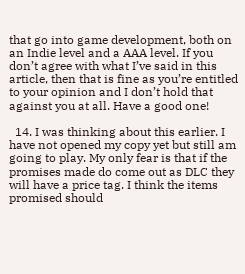that go into game development, both on an Indie level and a AAA level. If you don’t agree with what I’ve said in this article, then that is fine as you’re entitled to your opinion and I don’t hold that against you at all. Have a good one!

  14. I was thinking about this earlier. I have not opened my copy yet but still am going to play. My only fear is that if the promises made do come out as DLC they will have a price tag. I think the items promised should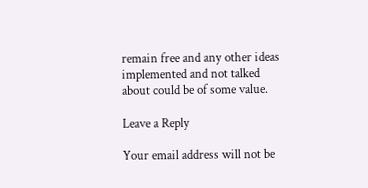remain free and any other ideas implemented and not talked about could be of some value.

Leave a Reply

Your email address will not be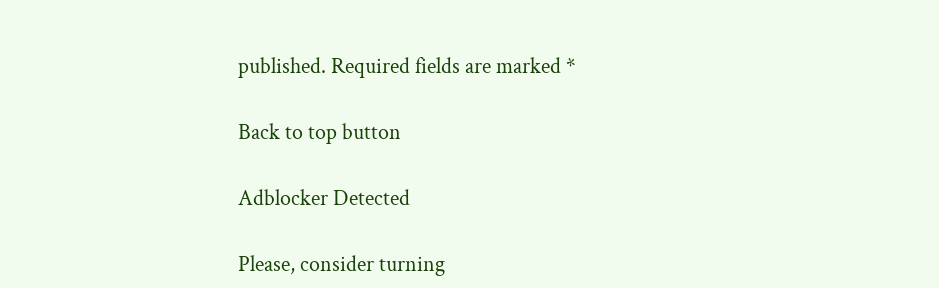published. Required fields are marked *

Back to top button

Adblocker Detected

Please, consider turning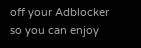off your Adblocker so you can enjoy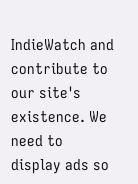IndieWatch and contribute to our site's existence. We need to display ads so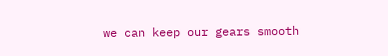we can keep our gears smooth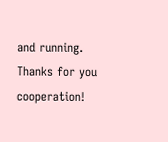and running. Thanks for you cooperation!